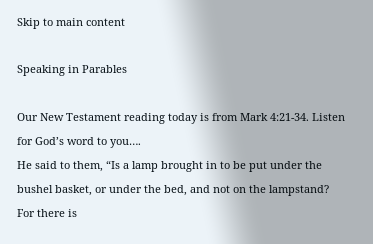Skip to main content

Speaking in Parables

Our New Testament reading today is from Mark 4:21-34. Listen for God’s word to you….
He said to them, “Is a lamp brought in to be put under the bushel basket, or under the bed, and not on the lampstand? For there is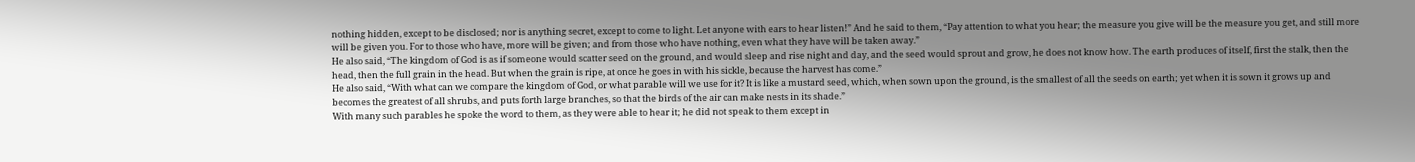nothing hidden, except to be disclosed; nor is anything secret, except to come to light. Let anyone with ears to hear listen!” And he said to them, “Pay attention to what you hear; the measure you give will be the measure you get, and still more will be given you. For to those who have, more will be given; and from those who have nothing, even what they have will be taken away.”
He also said, “The kingdom of God is as if someone would scatter seed on the ground, and would sleep and rise night and day, and the seed would sprout and grow, he does not know how. The earth produces of itself, first the stalk, then the head, then the full grain in the head. But when the grain is ripe, at once he goes in with his sickle, because the harvest has come.”
He also said, “With what can we compare the kingdom of God, or what parable will we use for it? It is like a mustard seed, which, when sown upon the ground, is the smallest of all the seeds on earth; yet when it is sown it grows up and becomes the greatest of all shrubs, and puts forth large branches, so that the birds of the air can make nests in its shade.”
With many such parables he spoke the word to them, as they were able to hear it; he did not speak to them except in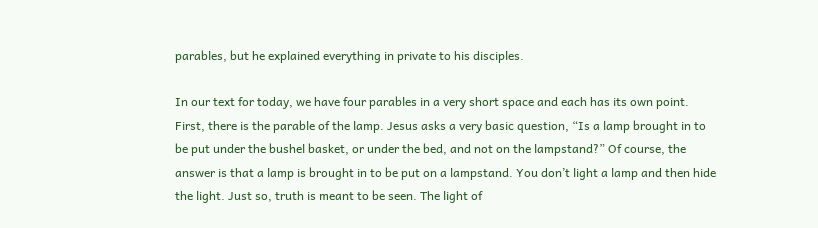parables, but he explained everything in private to his disciples.

In our text for today, we have four parables in a very short space and each has its own point. First, there is the parable of the lamp. Jesus asks a very basic question, “Is a lamp brought in to be put under the bushel basket, or under the bed, and not on the lampstand?” Of course, the answer is that a lamp is brought in to be put on a lampstand. You don’t light a lamp and then hide the light. Just so, truth is meant to be seen. The light of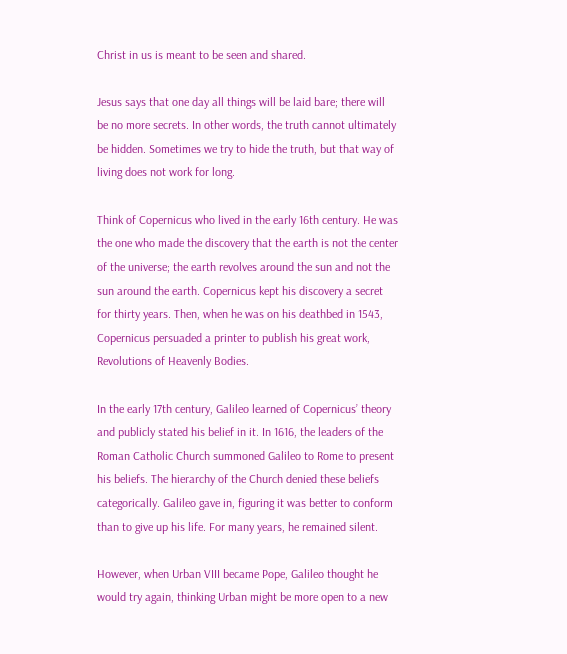Christ in us is meant to be seen and shared.

Jesus says that one day all things will be laid bare; there will be no more secrets. In other words, the truth cannot ultimately be hidden. Sometimes we try to hide the truth, but that way of living does not work for long.

Think of Copernicus who lived in the early 16th century. He was the one who made the discovery that the earth is not the center of the universe; the earth revolves around the sun and not the sun around the earth. Copernicus kept his discovery a secret for thirty years. Then, when he was on his deathbed in 1543, Copernicus persuaded a printer to publish his great work, Revolutions of Heavenly Bodies.

In the early 17th century, Galileo learned of Copernicus’ theory and publicly stated his belief in it. In 1616, the leaders of the Roman Catholic Church summoned Galileo to Rome to present his beliefs. The hierarchy of the Church denied these beliefs categorically. Galileo gave in, figuring it was better to conform than to give up his life. For many years, he remained silent.

However, when Urban VIII became Pope, Galileo thought he would try again, thinking Urban might be more open to a new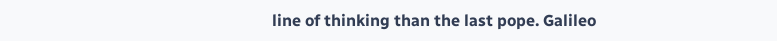line of thinking than the last pope. Galileo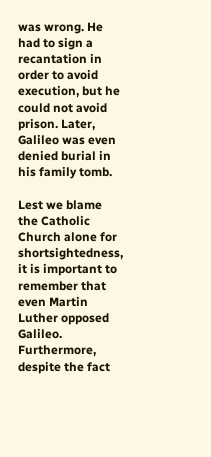was wrong. He had to sign a recantation in order to avoid execution, but he could not avoid prison. Later, Galileo was even denied burial in his family tomb.

Lest we blame the Catholic Church alone for shortsightedness, it is important to remember that even Martin Luther opposed Galileo. Furthermore, despite the fact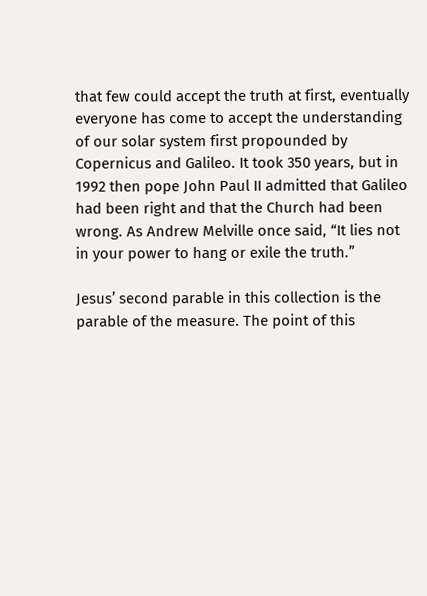that few could accept the truth at first, eventually everyone has come to accept the understanding of our solar system first propounded by Copernicus and Galileo. It took 350 years, but in 1992 then pope John Paul II admitted that Galileo had been right and that the Church had been wrong. As Andrew Melville once said, “It lies not in your power to hang or exile the truth.”

Jesus’ second parable in this collection is the parable of the measure. The point of this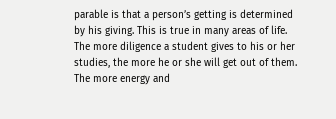parable is that a person’s getting is determined by his giving. This is true in many areas of life. The more diligence a student gives to his or her studies, the more he or she will get out of them. The more energy and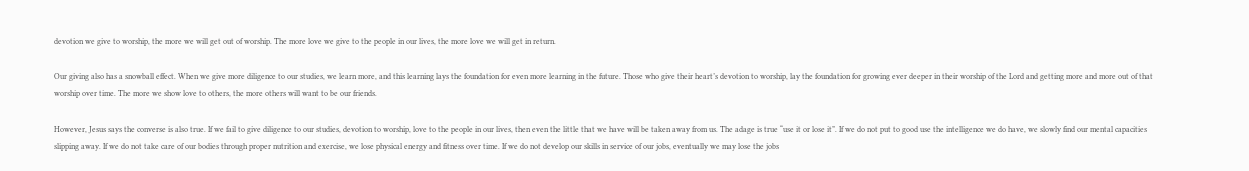devotion we give to worship, the more we will get out of worship. The more love we give to the people in our lives, the more love we will get in return.

Our giving also has a snowball effect. When we give more diligence to our studies, we learn more, and this learning lays the foundation for even more learning in the future. Those who give their heart’s devotion to worship, lay the foundation for growing ever deeper in their worship of the Lord and getting more and more out of that worship over time. The more we show love to others, the more others will want to be our friends.

However, Jesus says the converse is also true. If we fail to give diligence to our studies, devotion to worship, love to the people in our lives, then even the little that we have will be taken away from us. The adage is true “use it or lose it”. If we do not put to good use the intelligence we do have, we slowly find our mental capacities slipping away. If we do not take care of our bodies through proper nutrition and exercise, we lose physical energy and fitness over time. If we do not develop our skills in service of our jobs, eventually we may lose the jobs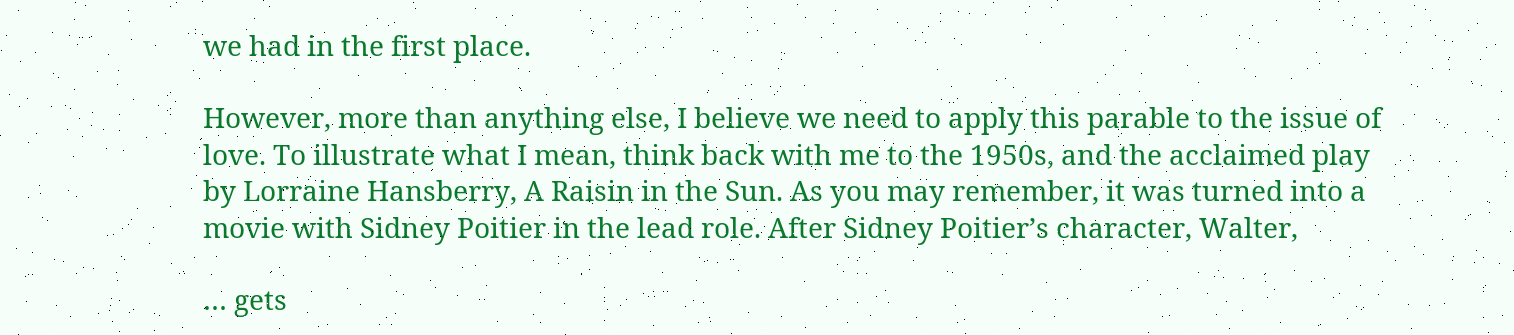we had in the first place.

However, more than anything else, I believe we need to apply this parable to the issue of love. To illustrate what I mean, think back with me to the 1950s, and the acclaimed play by Lorraine Hansberry, A Raisin in the Sun. As you may remember, it was turned into a movie with Sidney Poitier in the lead role. After Sidney Poitier’s character, Walter,

… gets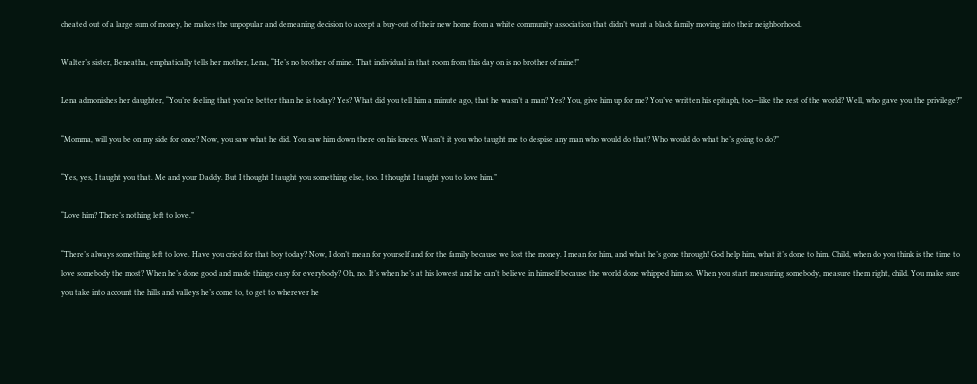cheated out of a large sum of money, he makes the unpopular and demeaning decision to accept a buy-out of their new home from a white community association that didn’t want a black family moving into their neighborhood.

Walter’s sister, Beneatha, emphatically tells her mother, Lena, “He’s no brother of mine. That individual in that room from this day on is no brother of mine!”

Lena admonishes her daughter, “You’re feeling that you’re better than he is today? Yes? What did you tell him a minute ago, that he wasn’t a man? Yes? You, give him up for me? You’ve written his epitaph, too—like the rest of the world? Well, who gave you the privilege?”

“Momma, will you be on my side for once? Now, you saw what he did. You saw him down there on his knees. Wasn’t it you who taught me to despise any man who would do that? Who would do what he’s going to do?”

“Yes, yes, I taught you that. Me and your Daddy. But I thought I taught you something else, too. I thought I taught you to love him.”

“Love him? There’s nothing left to love.”

“There’s always something left to love. Have you cried for that boy today? Now, I don’t mean for yourself and for the family because we lost the money. I mean for him, and what he’s gone through! God help him, what it’s done to him. Child, when do you think is the time to love somebody the most? When he’s done good and made things easy for everybody? Oh, no. It’s when he’s at his lowest and he can’t believe in himself because the world done whipped him so. When you start measuring somebody, measure them right, child. You make sure you take into account the hills and valleys he’s come to, to get to wherever he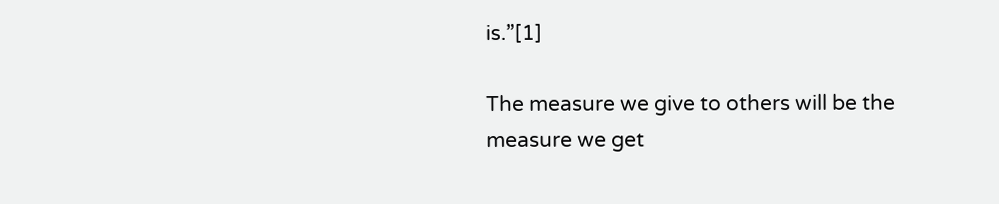is.”[1]

The measure we give to others will be the measure we get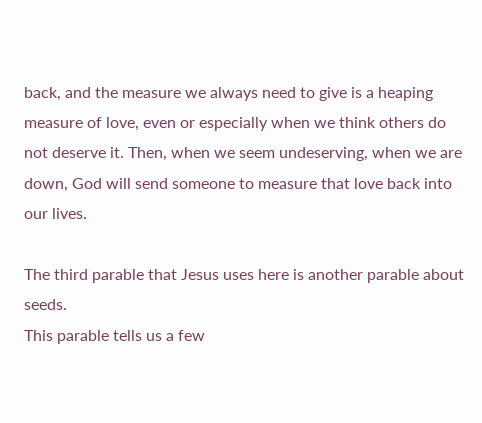back, and the measure we always need to give is a heaping measure of love, even or especially when we think others do not deserve it. Then, when we seem undeserving, when we are down, God will send someone to measure that love back into our lives.

The third parable that Jesus uses here is another parable about seeds.
This parable tells us a few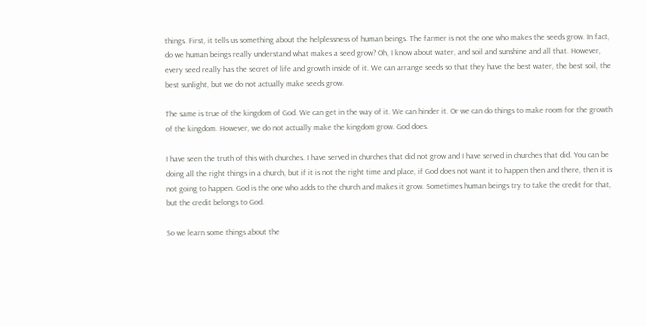things. First, it tells us something about the helplessness of human beings. The farmer is not the one who makes the seeds grow. In fact, do we human beings really understand what makes a seed grow? Oh, I know about water, and soil and sunshine and all that. However, every seed really has the secret of life and growth inside of it. We can arrange seeds so that they have the best water, the best soil, the best sunlight, but we do not actually make seeds grow.

The same is true of the kingdom of God. We can get in the way of it. We can hinder it. Or we can do things to make room for the growth of the kingdom. However, we do not actually make the kingdom grow. God does.

I have seen the truth of this with churches. I have served in churches that did not grow and I have served in churches that did. You can be doing all the right things in a church, but if it is not the right time and place, if God does not want it to happen then and there, then it is not going to happen. God is the one who adds to the church and makes it grow. Sometimes human beings try to take the credit for that, but the credit belongs to God.

So we learn some things about the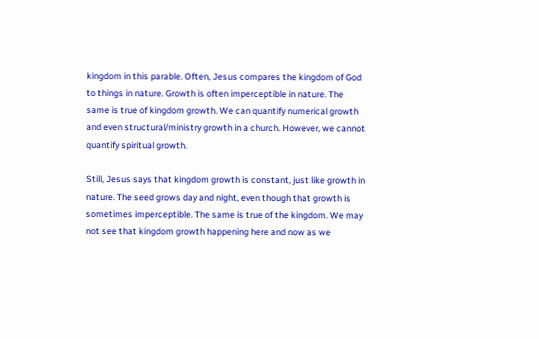kingdom in this parable. Often, Jesus compares the kingdom of God to things in nature. Growth is often imperceptible in nature. The same is true of kingdom growth. We can quantify numerical growth and even structural/ministry growth in a church. However, we cannot quantify spiritual growth.

Still, Jesus says that kingdom growth is constant, just like growth in nature. The seed grows day and night, even though that growth is sometimes imperceptible. The same is true of the kingdom. We may not see that kingdom growth happening here and now as we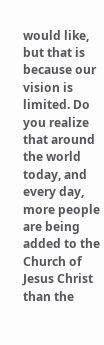would like, but that is because our vision is limited. Do you realize that around the world today, and every day, more people are being added to the Church of Jesus Christ than the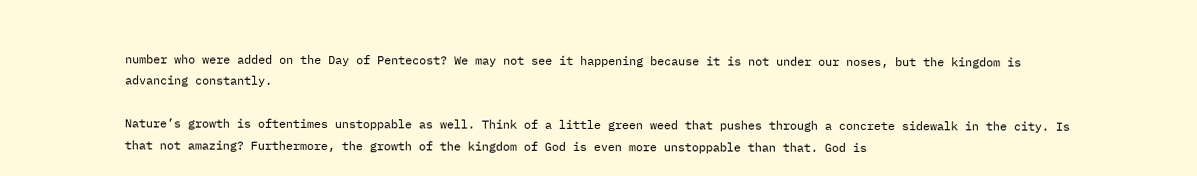number who were added on the Day of Pentecost? We may not see it happening because it is not under our noses, but the kingdom is advancing constantly.

Nature’s growth is oftentimes unstoppable as well. Think of a little green weed that pushes through a concrete sidewalk in the city. Is that not amazing? Furthermore, the growth of the kingdom of God is even more unstoppable than that. God is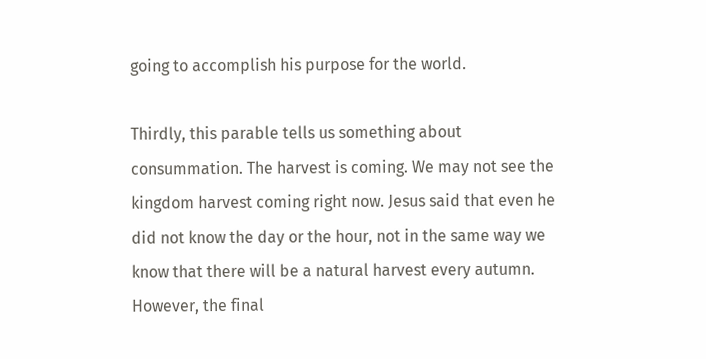going to accomplish his purpose for the world.

Thirdly, this parable tells us something about consummation. The harvest is coming. We may not see the kingdom harvest coming right now. Jesus said that even he did not know the day or the hour, not in the same way we know that there will be a natural harvest every autumn. However, the final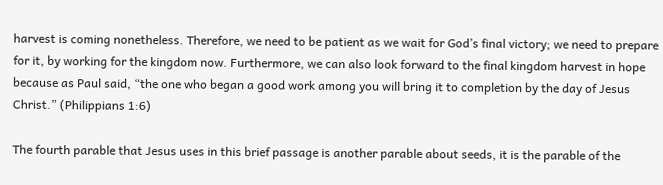harvest is coming nonetheless. Therefore, we need to be patient as we wait for God’s final victory; we need to prepare for it, by working for the kingdom now. Furthermore, we can also look forward to the final kingdom harvest in hope because as Paul said, “the one who began a good work among you will bring it to completion by the day of Jesus Christ.” (Philippians 1:6)

The fourth parable that Jesus uses in this brief passage is another parable about seeds, it is the parable of the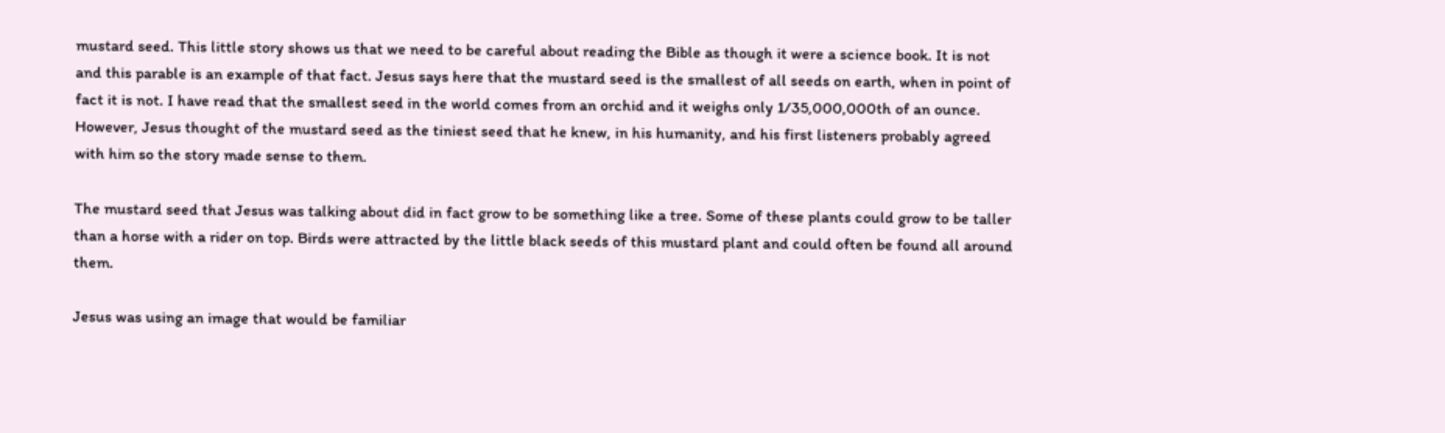mustard seed. This little story shows us that we need to be careful about reading the Bible as though it were a science book. It is not and this parable is an example of that fact. Jesus says here that the mustard seed is the smallest of all seeds on earth, when in point of fact it is not. I have read that the smallest seed in the world comes from an orchid and it weighs only 1/35,000,000th of an ounce. However, Jesus thought of the mustard seed as the tiniest seed that he knew, in his humanity, and his first listeners probably agreed with him so the story made sense to them.

The mustard seed that Jesus was talking about did in fact grow to be something like a tree. Some of these plants could grow to be taller than a horse with a rider on top. Birds were attracted by the little black seeds of this mustard plant and could often be found all around them.

Jesus was using an image that would be familiar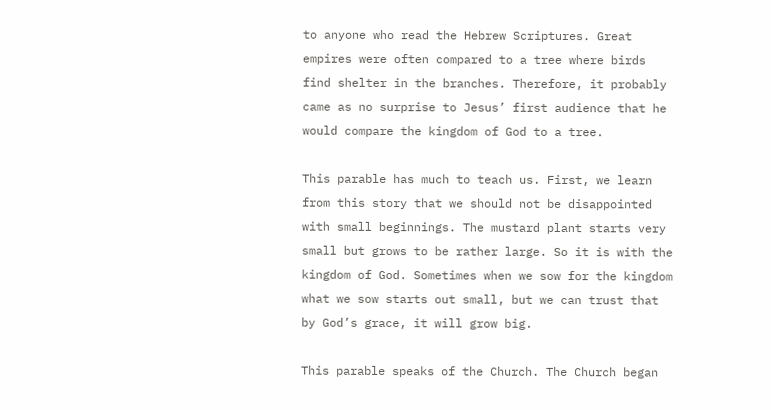to anyone who read the Hebrew Scriptures. Great empires were often compared to a tree where birds find shelter in the branches. Therefore, it probably came as no surprise to Jesus’ first audience that he would compare the kingdom of God to a tree.

This parable has much to teach us. First, we learn from this story that we should not be disappointed with small beginnings. The mustard plant starts very small but grows to be rather large. So it is with the kingdom of God. Sometimes when we sow for the kingdom what we sow starts out small, but we can trust that by God’s grace, it will grow big.

This parable speaks of the Church. The Church began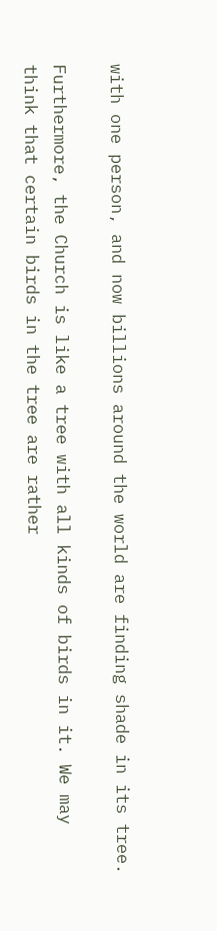with one person, and now billions around the world are finding shade in its tree.

Furthermore, the Church is like a tree with all kinds of birds in it. We may think that certain birds in the tree are rather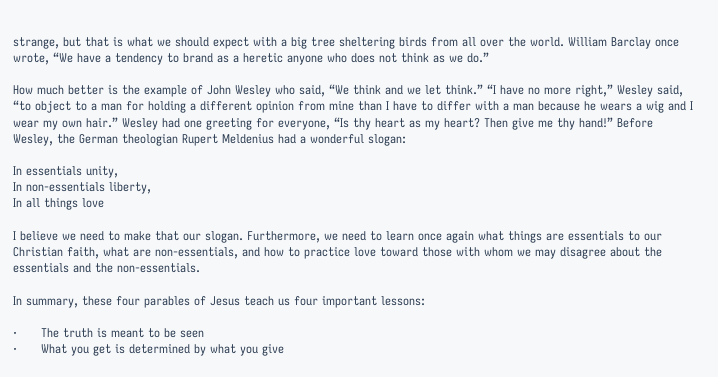strange, but that is what we should expect with a big tree sheltering birds from all over the world. William Barclay once wrote, “We have a tendency to brand as a heretic anyone who does not think as we do.”

How much better is the example of John Wesley who said, “We think and we let think.” “I have no more right,” Wesley said, “to object to a man for holding a different opinion from mine than I have to differ with a man because he wears a wig and I wear my own hair.” Wesley had one greeting for everyone, “Is thy heart as my heart? Then give me thy hand!” Before Wesley, the German theologian Rupert Meldenius had a wonderful slogan:

In essentials unity,
In non-essentials liberty,
In all things love

I believe we need to make that our slogan. Furthermore, we need to learn once again what things are essentials to our Christian faith, what are non-essentials, and how to practice love toward those with whom we may disagree about the essentials and the non-essentials.

In summary, these four parables of Jesus teach us four important lessons:

·      The truth is meant to be seen
·      What you get is determined by what you give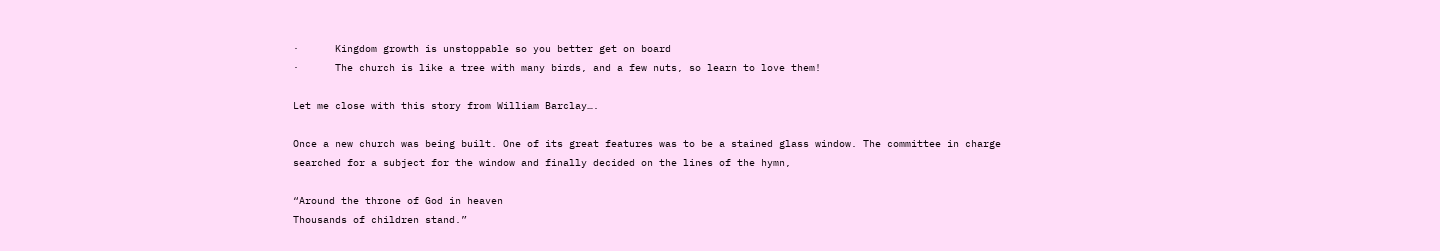·      Kingdom growth is unstoppable so you better get on board
·      The church is like a tree with many birds, and a few nuts, so learn to love them!

Let me close with this story from William Barclay….

Once a new church was being built. One of its great features was to be a stained glass window. The committee in charge searched for a subject for the window and finally decided on the lines of the hymn,

“Around the throne of God in heaven
Thousands of children stand.”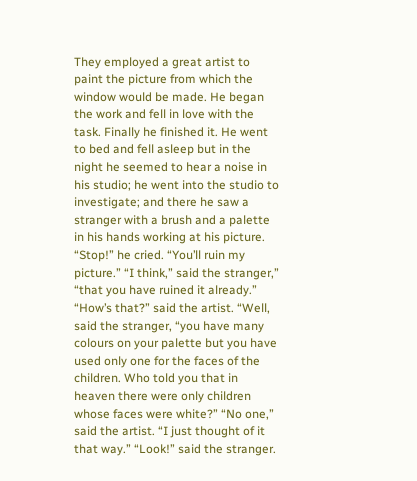They employed a great artist to paint the picture from which the window would be made. He began the work and fell in love with the task. Finally he finished it. He went to bed and fell asleep but in the night he seemed to hear a noise in his studio; he went into the studio to investigate; and there he saw a stranger with a brush and a palette in his hands working at his picture. “Stop!” he cried. “You’ll ruin my picture.” “I think,” said the stranger,” “that you have ruined it already.” “How’s that?” said the artist. “Well, said the stranger, “you have many colours on your palette but you have used only one for the faces of the children. Who told you that in heaven there were only children whose faces were white?” “No one,” said the artist. “I just thought of it that way.” “Look!” said the stranger.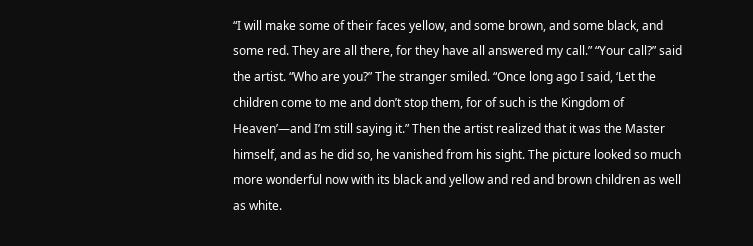“I will make some of their faces yellow, and some brown, and some black, and some red. They are all there, for they have all answered my call.” “Your call?” said the artist. “Who are you?” The stranger smiled. “Once long ago I said, ‘Let the children come to me and don’t stop them, for of such is the Kingdom of Heaven’—and I’m still saying it.” Then the artist realized that it was the Master himself, and as he did so, he vanished from his sight. The picture looked so much more wonderful now with its black and yellow and red and brown children as well as white.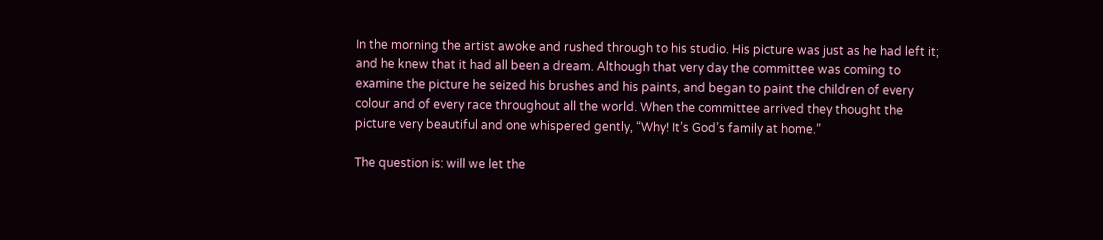In the morning the artist awoke and rushed through to his studio. His picture was just as he had left it; and he knew that it had all been a dream. Although that very day the committee was coming to examine the picture he seized his brushes and his paints, and began to paint the children of every colour and of every race throughout all the world. When the committee arrived they thought the picture very beautiful and one whispered gently, “Why! It’s God’s family at home.”

The question is: will we let the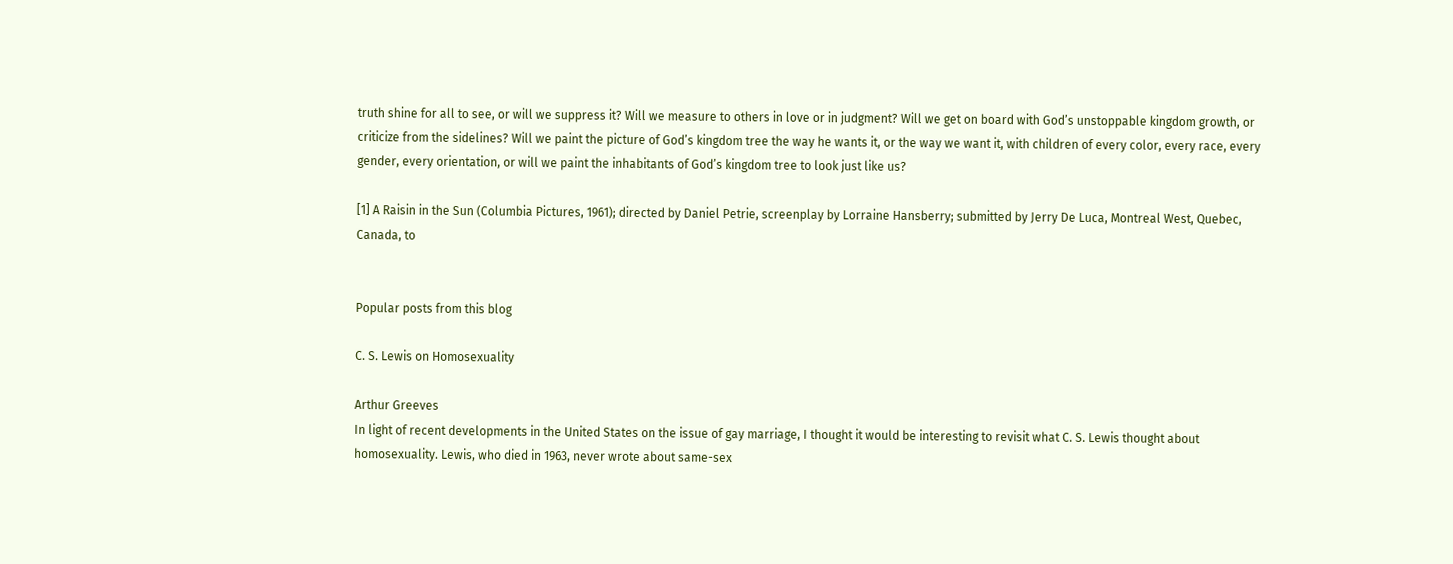truth shine for all to see, or will we suppress it? Will we measure to others in love or in judgment? Will we get on board with God’s unstoppable kingdom growth, or criticize from the sidelines? Will we paint the picture of God’s kingdom tree the way he wants it, or the way we want it, with children of every color, every race, every gender, every orientation, or will we paint the inhabitants of God’s kingdom tree to look just like us?

[1] A Raisin in the Sun (Columbia Pictures, 1961); directed by Daniel Petrie, screenplay by Lorraine Hansberry; submitted by Jerry De Luca, Montreal West, Quebec, Canada, to


Popular posts from this blog

C. S. Lewis on Homosexuality

Arthur Greeves
In light of recent developments in the United States on the issue of gay marriage, I thought it would be interesting to revisit what C. S. Lewis thought about homosexuality. Lewis, who died in 1963, never wrote about same-sex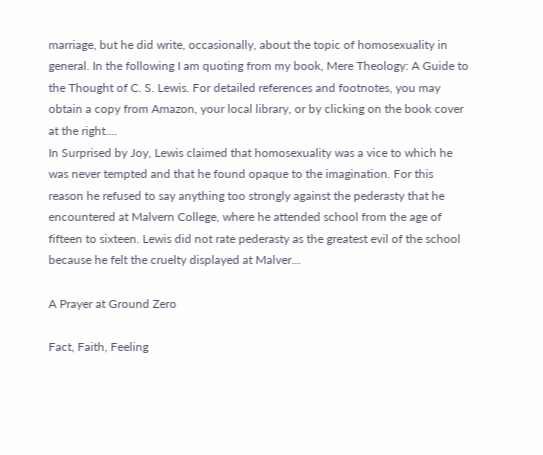marriage, but he did write, occasionally, about the topic of homosexuality in general. In the following I am quoting from my book, Mere Theology: A Guide to the Thought of C. S. Lewis. For detailed references and footnotes, you may obtain a copy from Amazon, your local library, or by clicking on the book cover at the right....
In Surprised by Joy, Lewis claimed that homosexuality was a vice to which he was never tempted and that he found opaque to the imagination. For this reason he refused to say anything too strongly against the pederasty that he encountered at Malvern College, where he attended school from the age of fifteen to sixteen. Lewis did not rate pederasty as the greatest evil of the school because he felt the cruelty displayed at Malver…

A Prayer at Ground Zero

Fact, Faith, Feeling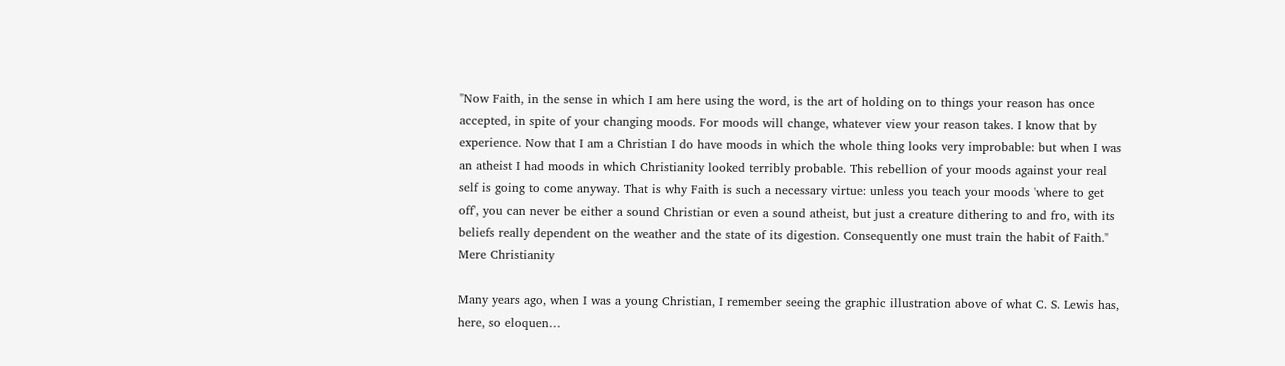"Now Faith, in the sense in which I am here using the word, is the art of holding on to things your reason has once accepted, in spite of your changing moods. For moods will change, whatever view your reason takes. I know that by experience. Now that I am a Christian I do have moods in which the whole thing looks very improbable: but when I was an atheist I had moods in which Christianity looked terribly probable. This rebellion of your moods against your real self is going to come anyway. That is why Faith is such a necessary virtue: unless you teach your moods 'where to get off', you can never be either a sound Christian or even a sound atheist, but just a creature dithering to and fro, with its beliefs really dependent on the weather and the state of its digestion. Consequently one must train the habit of Faith." Mere Christianity

Many years ago, when I was a young Christian, I remember seeing the graphic illustration above of what C. S. Lewis has, here, so eloquen…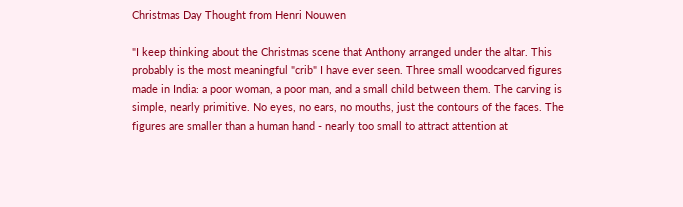Christmas Day Thought from Henri Nouwen

"I keep thinking about the Christmas scene that Anthony arranged under the altar. This probably is the most meaningful "crib" I have ever seen. Three small woodcarved figures made in India: a poor woman, a poor man, and a small child between them. The carving is simple, nearly primitive. No eyes, no ears, no mouths, just the contours of the faces. The figures are smaller than a human hand - nearly too small to attract attention at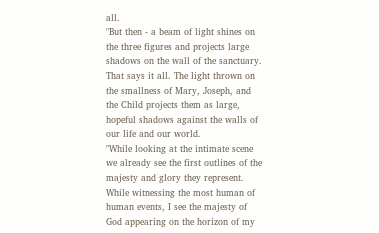all.
"But then - a beam of light shines on the three figures and projects large shadows on the wall of the sanctuary. That says it all. The light thrown on the smallness of Mary, Joseph, and the Child projects them as large, hopeful shadows against the walls of our life and our world.
"While looking at the intimate scene we already see the first outlines of the majesty and glory they represent. While witnessing the most human of human events, I see the majesty of God appearing on the horizon of my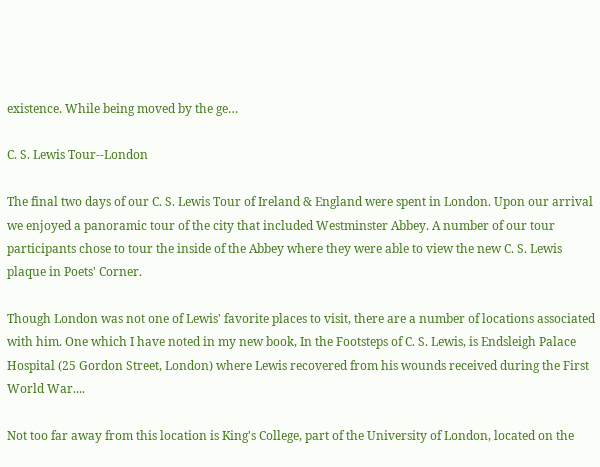existence. While being moved by the ge…

C. S. Lewis Tour--London

The final two days of our C. S. Lewis Tour of Ireland & England were spent in London. Upon our arrival we enjoyed a panoramic tour of the city that included Westminster Abbey. A number of our tour participants chose to tour the inside of the Abbey where they were able to view the new C. S. Lewis plaque in Poets' Corner.

Though London was not one of Lewis' favorite places to visit, there are a number of locations associated with him. One which I have noted in my new book, In the Footsteps of C. S. Lewis, is Endsleigh Palace Hospital (25 Gordon Street, London) where Lewis recovered from his wounds received during the First World War....

Not too far away from this location is King's College, part of the University of London, located on the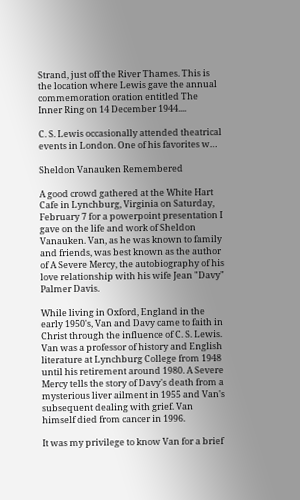Strand, just off the River Thames. This is the location where Lewis gave the annual commemoration oration entitled The Inner Ring on 14 December 1944....

C. S. Lewis occasionally attended theatrical events in London. One of his favorites w…

Sheldon Vanauken Remembered

A good crowd gathered at the White Hart Cafe in Lynchburg, Virginia on Saturday, February 7 for a powerpoint presentation I gave on the life and work of Sheldon Vanauken. Van, as he was known to family and friends, was best known as the author of A Severe Mercy, the autobiography of his love relationship with his wife Jean "Davy" Palmer Davis.

While living in Oxford, England in the early 1950's, Van and Davy came to faith in Christ through the influence of C. S. Lewis. Van was a professor of history and English literature at Lynchburg College from 1948 until his retirement around 1980. A Severe Mercy tells the story of Davy's death from a mysterious liver ailment in 1955 and Van's subsequent dealing with grief. Van himself died from cancer in 1996.

It was my privilege to know Van for a brief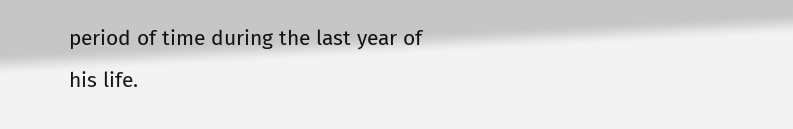period of time during the last year of his life.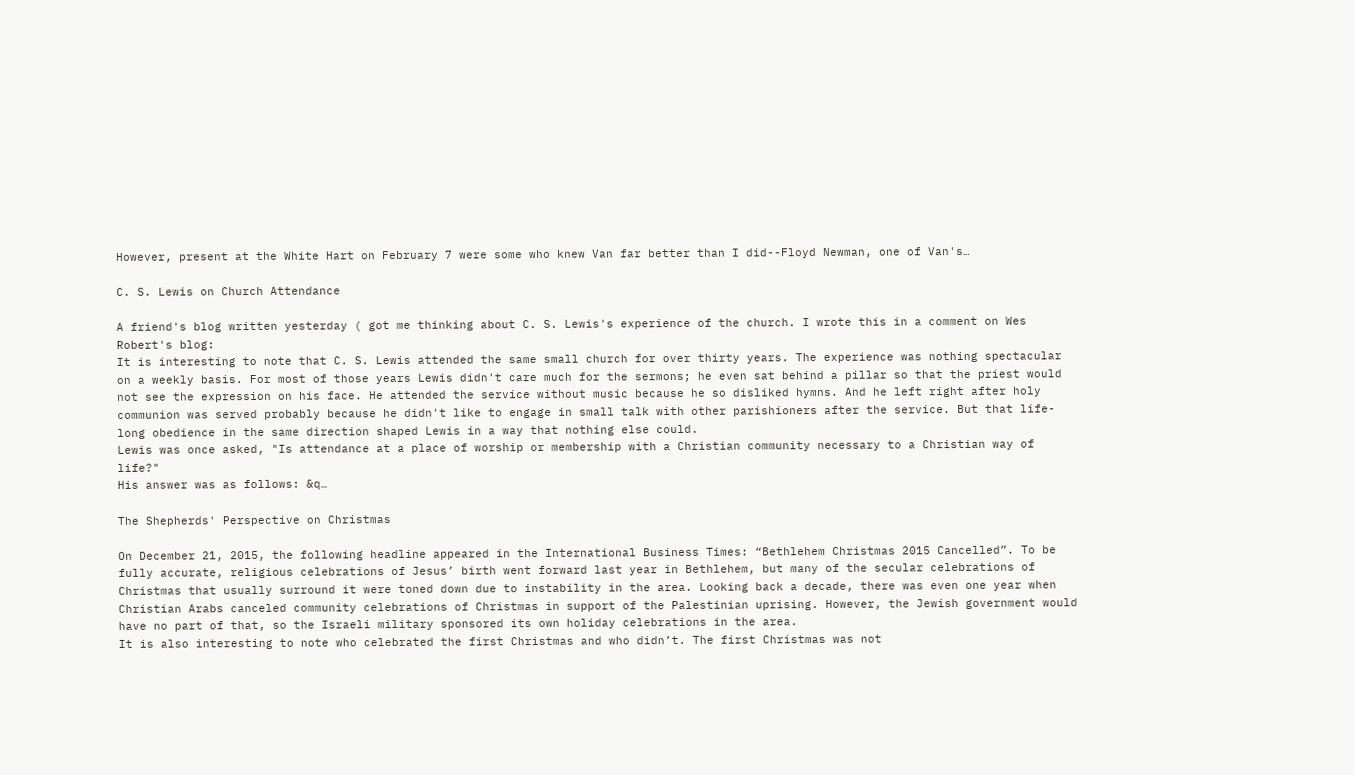However, present at the White Hart on February 7 were some who knew Van far better than I did--Floyd Newman, one of Van's…

C. S. Lewis on Church Attendance

A friend's blog written yesterday ( got me thinking about C. S. Lewis's experience of the church. I wrote this in a comment on Wes Robert's blog:
It is interesting to note that C. S. Lewis attended the same small church for over thirty years. The experience was nothing spectacular on a weekly basis. For most of those years Lewis didn't care much for the sermons; he even sat behind a pillar so that the priest would not see the expression on his face. He attended the service without music because he so disliked hymns. And he left right after holy communion was served probably because he didn't like to engage in small talk with other parishioners after the service. But that life-long obedience in the same direction shaped Lewis in a way that nothing else could.
Lewis was once asked, "Is attendance at a place of worship or membership with a Christian community necessary to a Christian way of life?"
His answer was as follows: &q…

The Shepherds' Perspective on Christmas

On December 21, 2015, the following headline appeared in the International Business Times: “Bethlehem Christmas 2015 Cancelled”. To be fully accurate, religious celebrations of Jesus’ birth went forward last year in Bethlehem, but many of the secular celebrations of Christmas that usually surround it were toned down due to instability in the area. Looking back a decade, there was even one year when Christian Arabs canceled community celebrations of Christmas in support of the Palestinian uprising. However, the Jewish government would have no part of that, so the Israeli military sponsored its own holiday celebrations in the area.
It is also interesting to note who celebrated the first Christmas and who didn’t. The first Christmas was not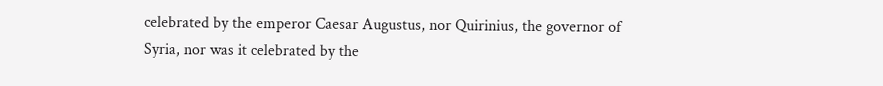celebrated by the emperor Caesar Augustus, nor Quirinius, the governor of Syria, nor was it celebrated by the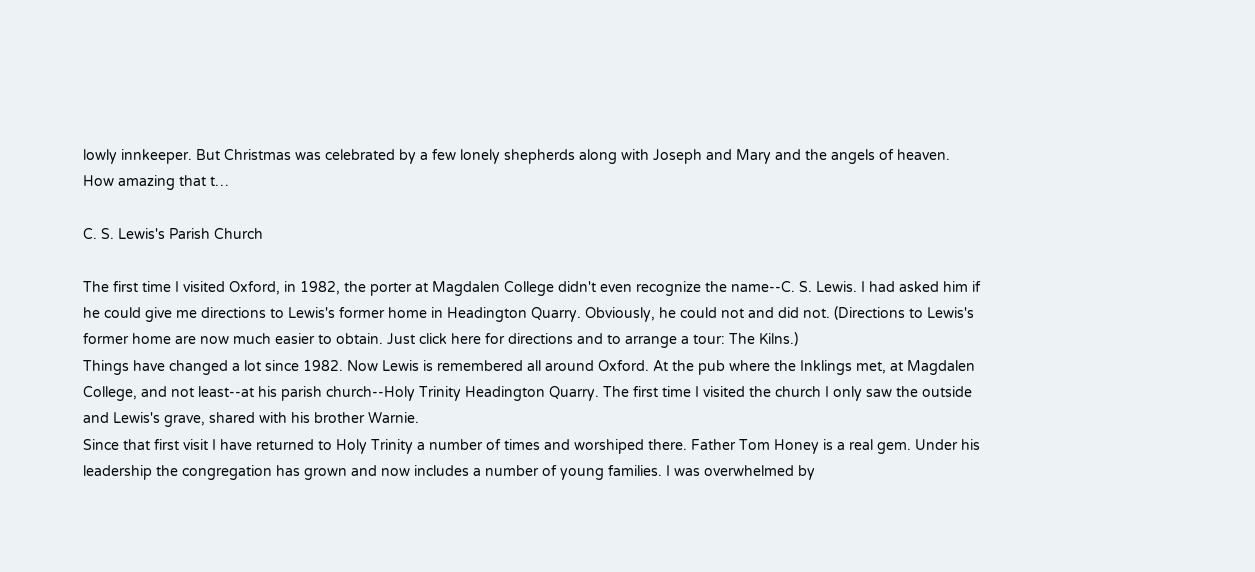lowly innkeeper. But Christmas was celebrated by a few lonely shepherds along with Joseph and Mary and the angels of heaven.
How amazing that t…

C. S. Lewis's Parish Church

The first time I visited Oxford, in 1982, the porter at Magdalen College didn't even recognize the name--C. S. Lewis. I had asked him if he could give me directions to Lewis's former home in Headington Quarry. Obviously, he could not and did not. (Directions to Lewis's former home are now much easier to obtain. Just click here for directions and to arrange a tour: The Kilns.)
Things have changed a lot since 1982. Now Lewis is remembered all around Oxford. At the pub where the Inklings met, at Magdalen College, and not least--at his parish church--Holy Trinity Headington Quarry. The first time I visited the church I only saw the outside and Lewis's grave, shared with his brother Warnie.
Since that first visit I have returned to Holy Trinity a number of times and worshiped there. Father Tom Honey is a real gem. Under his leadership the congregation has grown and now includes a number of young families. I was overwhelmed by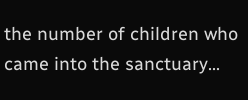the number of children who came into the sanctuary…